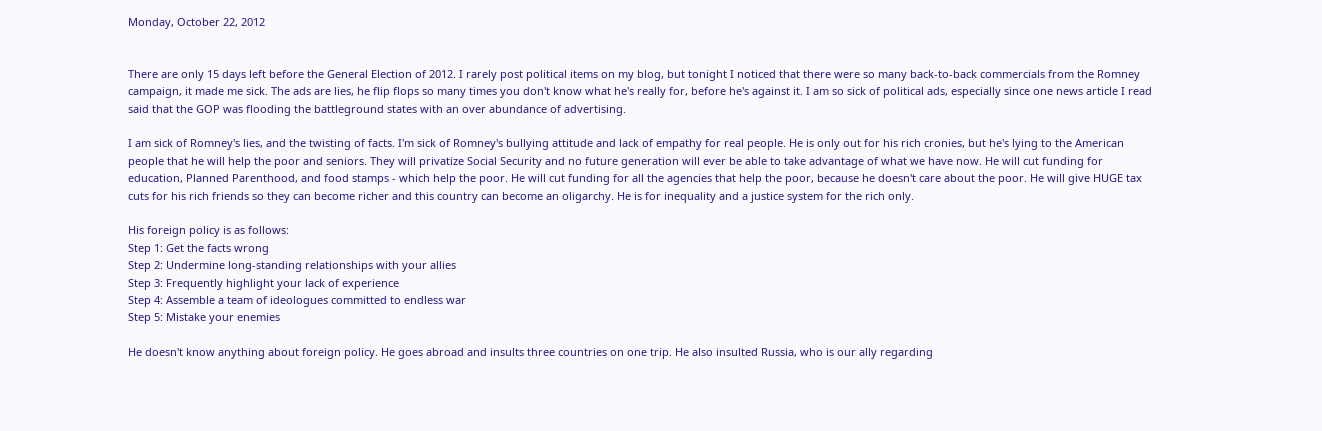Monday, October 22, 2012


There are only 15 days left before the General Election of 2012. I rarely post political items on my blog, but tonight I noticed that there were so many back-to-back commercials from the Romney campaign, it made me sick. The ads are lies, he flip flops so many times you don't know what he's really for, before he's against it. I am so sick of political ads, especially since one news article I read said that the GOP was flooding the battleground states with an over abundance of advertising.

I am sick of Romney's lies, and the twisting of facts. I'm sick of Romney's bullying attitude and lack of empathy for real people. He is only out for his rich cronies, but he's lying to the American people that he will help the poor and seniors. They will privatize Social Security and no future generation will ever be able to take advantage of what we have now. He will cut funding for education, Planned Parenthood, and food stamps - which help the poor. He will cut funding for all the agencies that help the poor, because he doesn't care about the poor. He will give HUGE tax cuts for his rich friends so they can become richer and this country can become an oligarchy. He is for inequality and a justice system for the rich only.

His foreign policy is as follows:
Step 1: Get the facts wrong
Step 2: Undermine long-standing relationships with your allies
Step 3: Frequently highlight your lack of experience
Step 4: Assemble a team of ideologues committed to endless war
Step 5: Mistake your enemies

He doesn't know anything about foreign policy. He goes abroad and insults three countries on one trip. He also insulted Russia, who is our ally regarding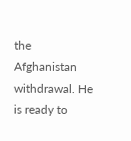the Afghanistan withdrawal. He is ready to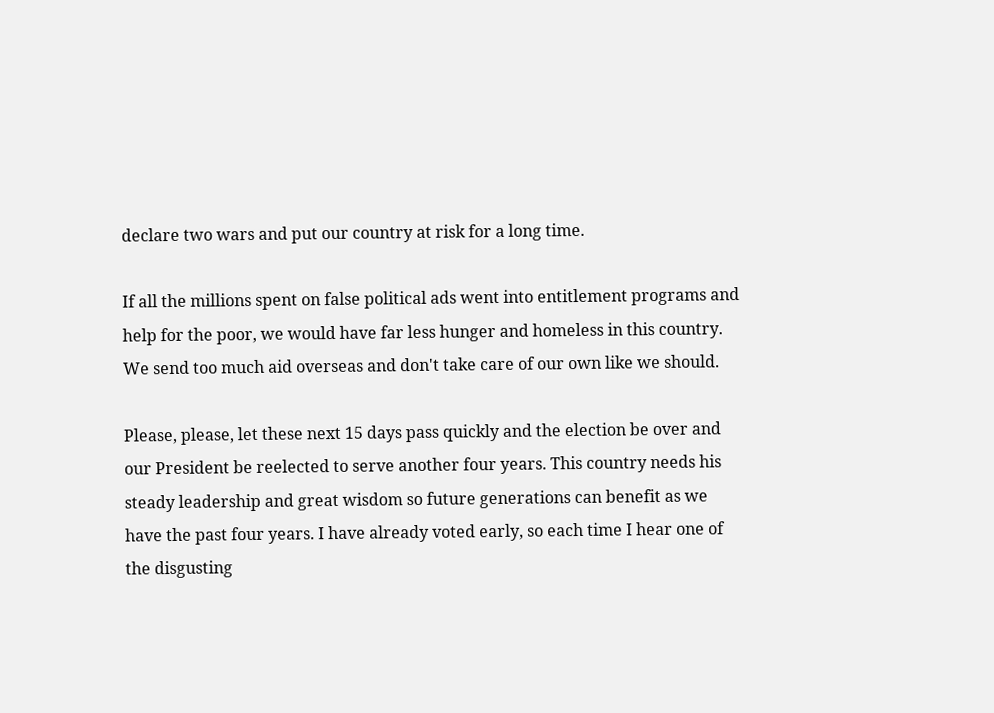declare two wars and put our country at risk for a long time.

If all the millions spent on false political ads went into entitlement programs and help for the poor, we would have far less hunger and homeless in this country. We send too much aid overseas and don't take care of our own like we should.

Please, please, let these next 15 days pass quickly and the election be over and our President be reelected to serve another four years. This country needs his steady leadership and great wisdom so future generations can benefit as we have the past four years. I have already voted early, so each time I hear one of the disgusting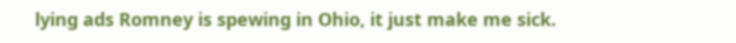lying ads Romney is spewing in Ohio, it just make me sick.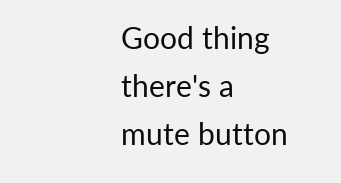Good thing there's a mute button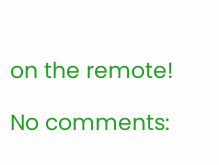on the remote!

No comments: